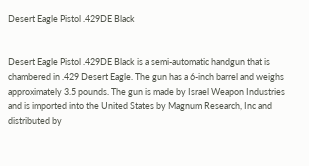Desert Eagle Pistol .429DE Black


Desert Eagle Pistol .429DE Black is a semi-automatic handgun that is chambered in .429 Desert Eagle. The gun has a 6-inch barrel and weighs approximately 3.5 pounds. The gun is made by Israel Weapon Industries and is imported into the United States by Magnum Research, Inc and distributed by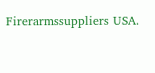Firerarmssuppliers USA.